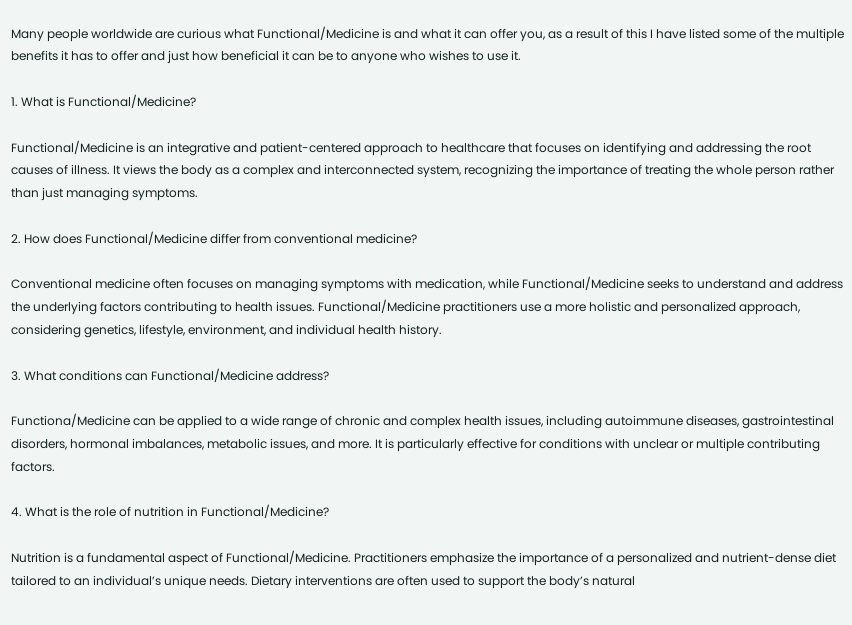Many people worldwide are curious what Functional/Medicine is and what it can offer you, as a result of this I have listed some of the multiple benefits it has to offer and just how beneficial it can be to anyone who wishes to use it.

1. What is Functional/Medicine?

Functional/Medicine is an integrative and patient-centered approach to healthcare that focuses on identifying and addressing the root causes of illness. It views the body as a complex and interconnected system, recognizing the importance of treating the whole person rather than just managing symptoms.

2. How does Functional/Medicine differ from conventional medicine?

Conventional medicine often focuses on managing symptoms with medication, while Functional/Medicine seeks to understand and address the underlying factors contributing to health issues. Functional/Medicine practitioners use a more holistic and personalized approach, considering genetics, lifestyle, environment, and individual health history.

3. What conditions can Functional/Medicine address?

Functiona/Medicine can be applied to a wide range of chronic and complex health issues, including autoimmune diseases, gastrointestinal disorders, hormonal imbalances, metabolic issues, and more. It is particularly effective for conditions with unclear or multiple contributing factors.

4. What is the role of nutrition in Functional/Medicine?

Nutrition is a fundamental aspect of Functional/Medicine. Practitioners emphasize the importance of a personalized and nutrient-dense diet tailored to an individual’s unique needs. Dietary interventions are often used to support the body’s natural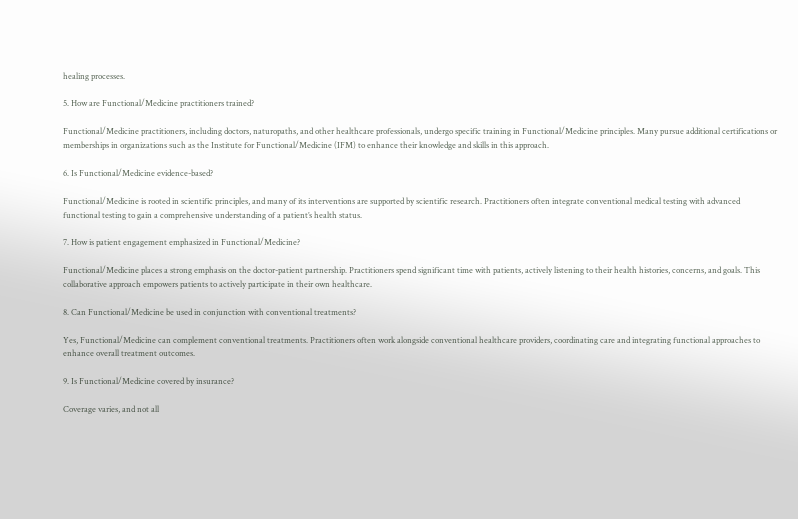healing processes.

5. How are Functional/Medicine practitioners trained?

Functional/Medicine practitioners, including doctors, naturopaths, and other healthcare professionals, undergo specific training in Functional/Medicine principles. Many pursue additional certifications or memberships in organizations such as the Institute for Functional/Medicine (IFM) to enhance their knowledge and skills in this approach.

6. Is Functional/Medicine evidence-based?

Functional/Medicine is rooted in scientific principles, and many of its interventions are supported by scientific research. Practitioners often integrate conventional medical testing with advanced functional testing to gain a comprehensive understanding of a patient’s health status.

7. How is patient engagement emphasized in Functional/Medicine?

Functional/Medicine places a strong emphasis on the doctor-patient partnership. Practitioners spend significant time with patients, actively listening to their health histories, concerns, and goals. This collaborative approach empowers patients to actively participate in their own healthcare.

8. Can Functional/Medicine be used in conjunction with conventional treatments?

Yes, Functional/Medicine can complement conventional treatments. Practitioners often work alongside conventional healthcare providers, coordinating care and integrating functional approaches to enhance overall treatment outcomes.

9. Is Functional/Medicine covered by insurance?

Coverage varies, and not all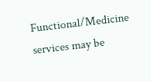Functional/Medicine services may be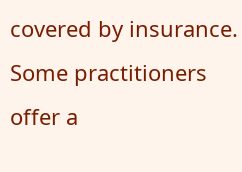covered by insurance. Some practitioners offer a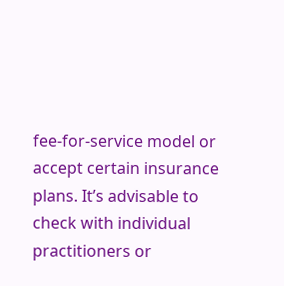fee-for-service model or accept certain insurance plans. It’s advisable to check with individual practitioners or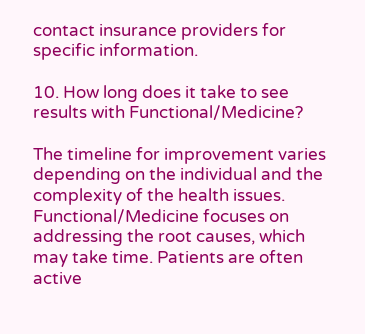contact insurance providers for specific information.

10. How long does it take to see results with Functional/Medicine?

The timeline for improvement varies depending on the individual and the complexity of the health issues. Functional/Medicine focuses on addressing the root causes, which may take time. Patients are often active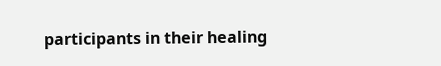participants in their healing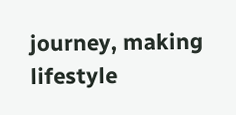journey, making lifestyle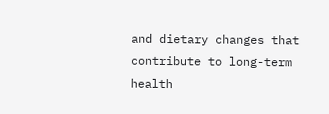and dietary changes that contribute to long-term health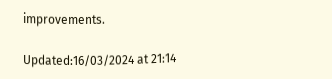improvements.

Updated:16/03/2024 at 21:14